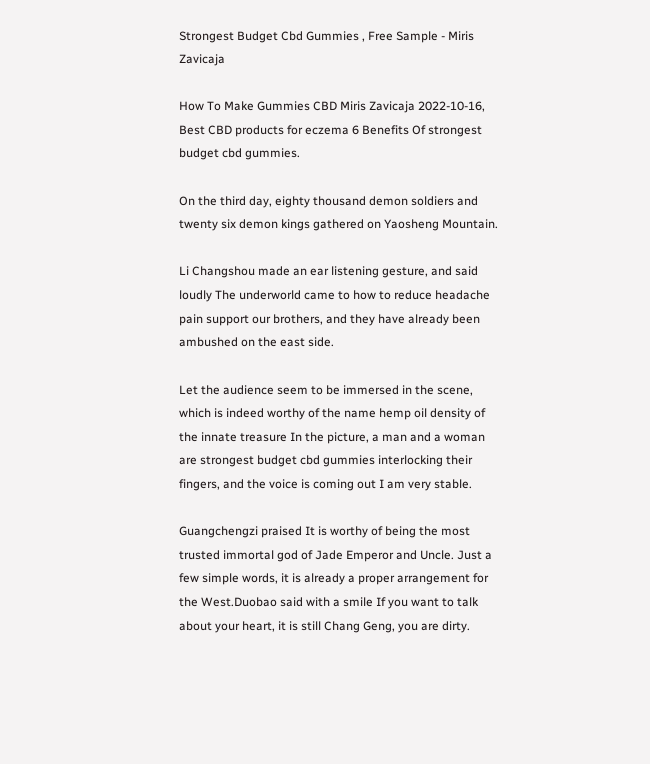Strongest Budget Cbd Gummies , Free Sample - Miris Zavicaja

How To Make Gummies CBD Miris Zavicaja 2022-10-16, Best CBD products for eczema 6 Benefits Of strongest budget cbd gummies.

On the third day, eighty thousand demon soldiers and twenty six demon kings gathered on Yaosheng Mountain.

Li Changshou made an ear listening gesture, and said loudly The underworld came to how to reduce headache pain support our brothers, and they have already been ambushed on the east side.

Let the audience seem to be immersed in the scene, which is indeed worthy of the name hemp oil density of the innate treasure In the picture, a man and a woman are strongest budget cbd gummies interlocking their fingers, and the voice is coming out I am very stable.

Guangchengzi praised It is worthy of being the most trusted immortal god of Jade Emperor and Uncle. Just a few simple words, it is already a proper arrangement for the West.Duobao said with a smile If you want to talk about your heart, it is still Chang Geng, you are dirty.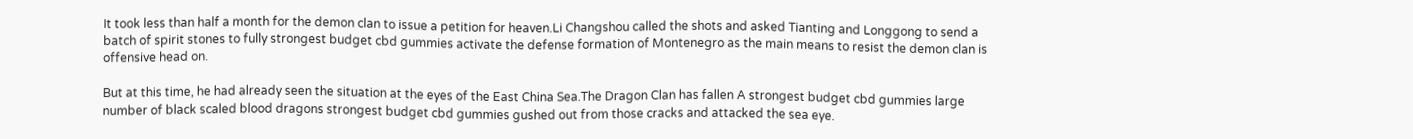It took less than half a month for the demon clan to issue a petition for heaven.Li Changshou called the shots and asked Tianting and Longgong to send a batch of spirit stones to fully strongest budget cbd gummies activate the defense formation of Montenegro as the main means to resist the demon clan is offensive head on.

But at this time, he had already seen the situation at the eyes of the East China Sea.The Dragon Clan has fallen A strongest budget cbd gummies large number of black scaled blood dragons strongest budget cbd gummies gushed out from those cracks and attacked the sea eye.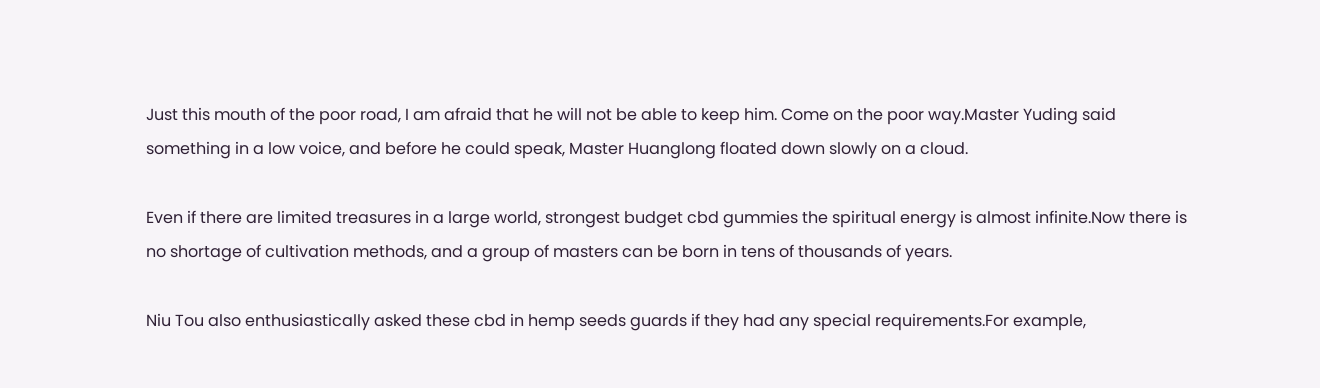Just this mouth of the poor road, I am afraid that he will not be able to keep him. Come on the poor way.Master Yuding said something in a low voice, and before he could speak, Master Huanglong floated down slowly on a cloud.

Even if there are limited treasures in a large world, strongest budget cbd gummies the spiritual energy is almost infinite.Now there is no shortage of cultivation methods, and a group of masters can be born in tens of thousands of years.

Niu Tou also enthusiastically asked these cbd in hemp seeds guards if they had any special requirements.For example,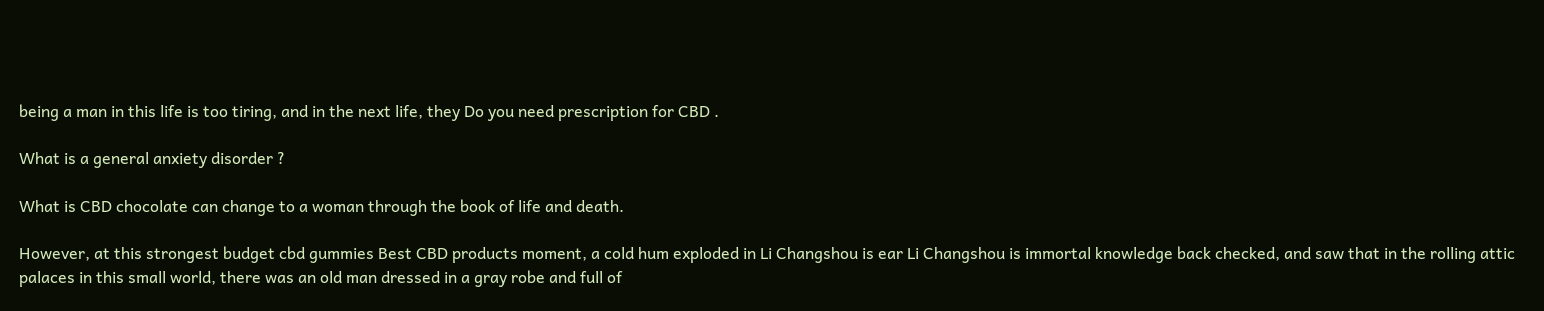being a man in this life is too tiring, and in the next life, they Do you need prescription for CBD .

What is a general anxiety disorder ?

What is CBD chocolate can change to a woman through the book of life and death.

However, at this strongest budget cbd gummies Best CBD products moment, a cold hum exploded in Li Changshou is ear Li Changshou is immortal knowledge back checked, and saw that in the rolling attic palaces in this small world, there was an old man dressed in a gray robe and full of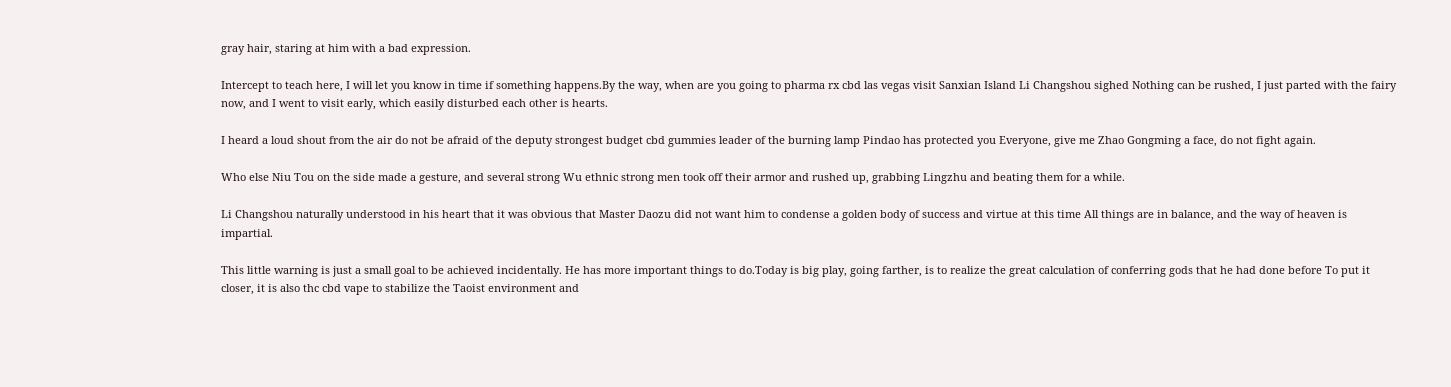gray hair, staring at him with a bad expression.

Intercept to teach here, I will let you know in time if something happens.By the way, when are you going to pharma rx cbd las vegas visit Sanxian Island Li Changshou sighed Nothing can be rushed, I just parted with the fairy now, and I went to visit early, which easily disturbed each other is hearts.

I heard a loud shout from the air do not be afraid of the deputy strongest budget cbd gummies leader of the burning lamp Pindao has protected you Everyone, give me Zhao Gongming a face, do not fight again.

Who else Niu Tou on the side made a gesture, and several strong Wu ethnic strong men took off their armor and rushed up, grabbing Lingzhu and beating them for a while.

Li Changshou naturally understood in his heart that it was obvious that Master Daozu did not want him to condense a golden body of success and virtue at this time All things are in balance, and the way of heaven is impartial.

This little warning is just a small goal to be achieved incidentally. He has more important things to do.Today is big play, going farther, is to realize the great calculation of conferring gods that he had done before To put it closer, it is also thc cbd vape to stabilize the Taoist environment and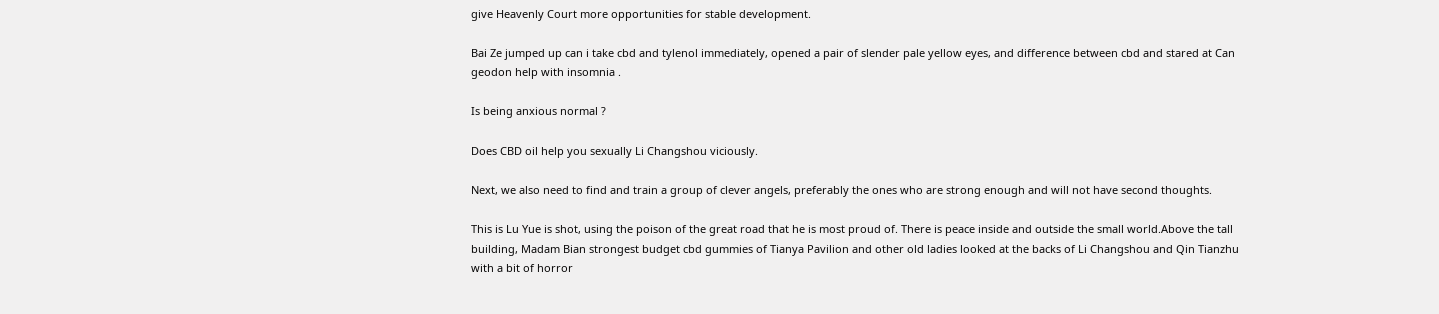give Heavenly Court more opportunities for stable development.

Bai Ze jumped up can i take cbd and tylenol immediately, opened a pair of slender pale yellow eyes, and difference between cbd and stared at Can geodon help with insomnia .

Is being anxious normal ?

Does CBD oil help you sexually Li Changshou viciously.

Next, we also need to find and train a group of clever angels, preferably the ones who are strong enough and will not have second thoughts.

This is Lu Yue is shot, using the poison of the great road that he is most proud of. There is peace inside and outside the small world.Above the tall building, Madam Bian strongest budget cbd gummies of Tianya Pavilion and other old ladies looked at the backs of Li Changshou and Qin Tianzhu with a bit of horror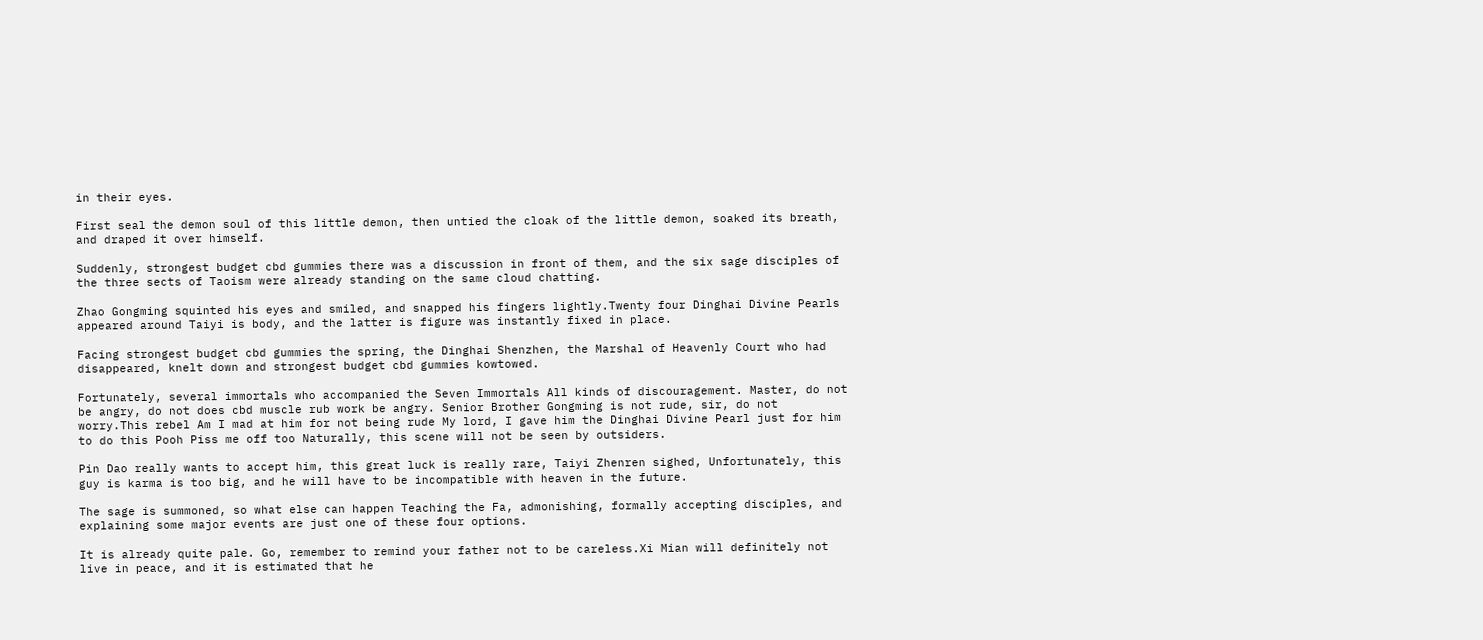in their eyes.

First seal the demon soul of this little demon, then untied the cloak of the little demon, soaked its breath, and draped it over himself.

Suddenly, strongest budget cbd gummies there was a discussion in front of them, and the six sage disciples of the three sects of Taoism were already standing on the same cloud chatting.

Zhao Gongming squinted his eyes and smiled, and snapped his fingers lightly.Twenty four Dinghai Divine Pearls appeared around Taiyi is body, and the latter is figure was instantly fixed in place.

Facing strongest budget cbd gummies the spring, the Dinghai Shenzhen, the Marshal of Heavenly Court who had disappeared, knelt down and strongest budget cbd gummies kowtowed.

Fortunately, several immortals who accompanied the Seven Immortals All kinds of discouragement. Master, do not be angry, do not does cbd muscle rub work be angry. Senior Brother Gongming is not rude, sir, do not worry.This rebel Am I mad at him for not being rude My lord, I gave him the Dinghai Divine Pearl just for him to do this Pooh Piss me off too Naturally, this scene will not be seen by outsiders.

Pin Dao really wants to accept him, this great luck is really rare, Taiyi Zhenren sighed, Unfortunately, this guy is karma is too big, and he will have to be incompatible with heaven in the future.

The sage is summoned, so what else can happen Teaching the Fa, admonishing, formally accepting disciples, and explaining some major events are just one of these four options.

It is already quite pale. Go, remember to remind your father not to be careless.Xi Mian will definitely not live in peace, and it is estimated that he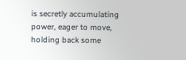is secretly accumulating power, eager to move, holding back some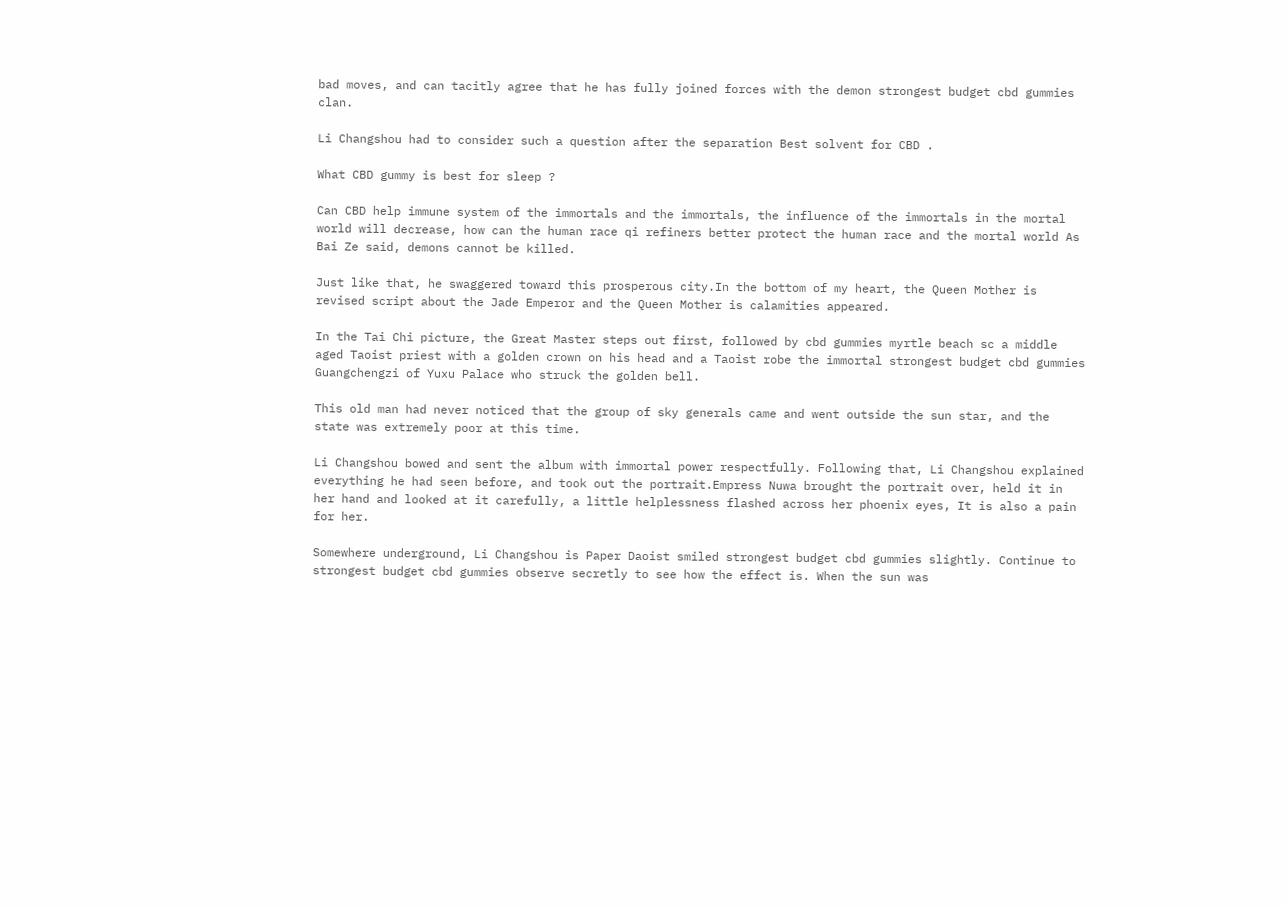bad moves, and can tacitly agree that he has fully joined forces with the demon strongest budget cbd gummies clan.

Li Changshou had to consider such a question after the separation Best solvent for CBD .

What CBD gummy is best for sleep ?

Can CBD help immune system of the immortals and the immortals, the influence of the immortals in the mortal world will decrease, how can the human race qi refiners better protect the human race and the mortal world As Bai Ze said, demons cannot be killed.

Just like that, he swaggered toward this prosperous city.In the bottom of my heart, the Queen Mother is revised script about the Jade Emperor and the Queen Mother is calamities appeared.

In the Tai Chi picture, the Great Master steps out first, followed by cbd gummies myrtle beach sc a middle aged Taoist priest with a golden crown on his head and a Taoist robe the immortal strongest budget cbd gummies Guangchengzi of Yuxu Palace who struck the golden bell.

This old man had never noticed that the group of sky generals came and went outside the sun star, and the state was extremely poor at this time.

Li Changshou bowed and sent the album with immortal power respectfully. Following that, Li Changshou explained everything he had seen before, and took out the portrait.Empress Nuwa brought the portrait over, held it in her hand and looked at it carefully, a little helplessness flashed across her phoenix eyes, It is also a pain for her.

Somewhere underground, Li Changshou is Paper Daoist smiled strongest budget cbd gummies slightly. Continue to strongest budget cbd gummies observe secretly to see how the effect is. When the sun was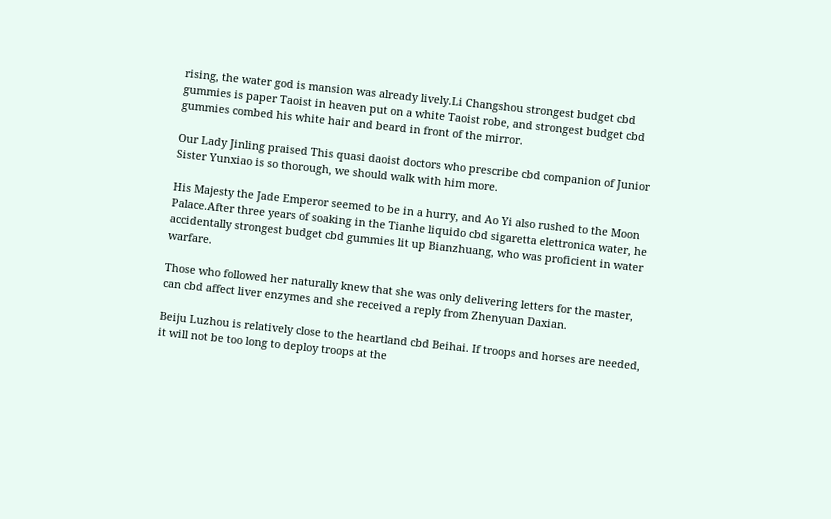rising, the water god is mansion was already lively.Li Changshou strongest budget cbd gummies is paper Taoist in heaven put on a white Taoist robe, and strongest budget cbd gummies combed his white hair and beard in front of the mirror.

Our Lady Jinling praised This quasi daoist doctors who prescribe cbd companion of Junior Sister Yunxiao is so thorough, we should walk with him more.

His Majesty the Jade Emperor seemed to be in a hurry, and Ao Yi also rushed to the Moon Palace.After three years of soaking in the Tianhe liquido cbd sigaretta elettronica water, he accidentally strongest budget cbd gummies lit up Bianzhuang, who was proficient in water warfare.

Those who followed her naturally knew that she was only delivering letters for the master, can cbd affect liver enzymes and she received a reply from Zhenyuan Daxian.

Beiju Luzhou is relatively close to the heartland cbd Beihai. If troops and horses are needed, it will not be too long to deploy troops at the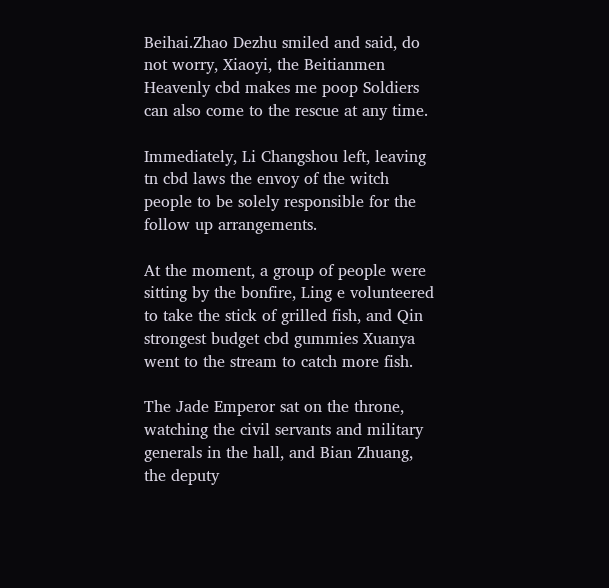Beihai.Zhao Dezhu smiled and said, do not worry, Xiaoyi, the Beitianmen Heavenly cbd makes me poop Soldiers can also come to the rescue at any time.

Immediately, Li Changshou left, leaving tn cbd laws the envoy of the witch people to be solely responsible for the follow up arrangements.

At the moment, a group of people were sitting by the bonfire, Ling e volunteered to take the stick of grilled fish, and Qin strongest budget cbd gummies Xuanya went to the stream to catch more fish.

The Jade Emperor sat on the throne, watching the civil servants and military generals in the hall, and Bian Zhuang, the deputy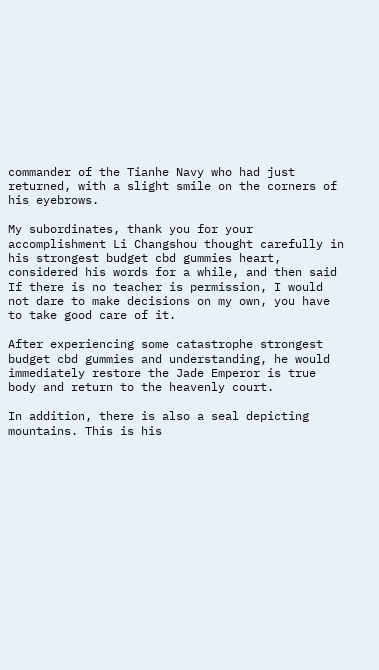commander of the Tianhe Navy who had just returned, with a slight smile on the corners of his eyebrows.

My subordinates, thank you for your accomplishment Li Changshou thought carefully in his strongest budget cbd gummies heart, considered his words for a while, and then said If there is no teacher is permission, I would not dare to make decisions on my own, you have to take good care of it.

After experiencing some catastrophe strongest budget cbd gummies and understanding, he would immediately restore the Jade Emperor is true body and return to the heavenly court.

In addition, there is also a seal depicting mountains. This is his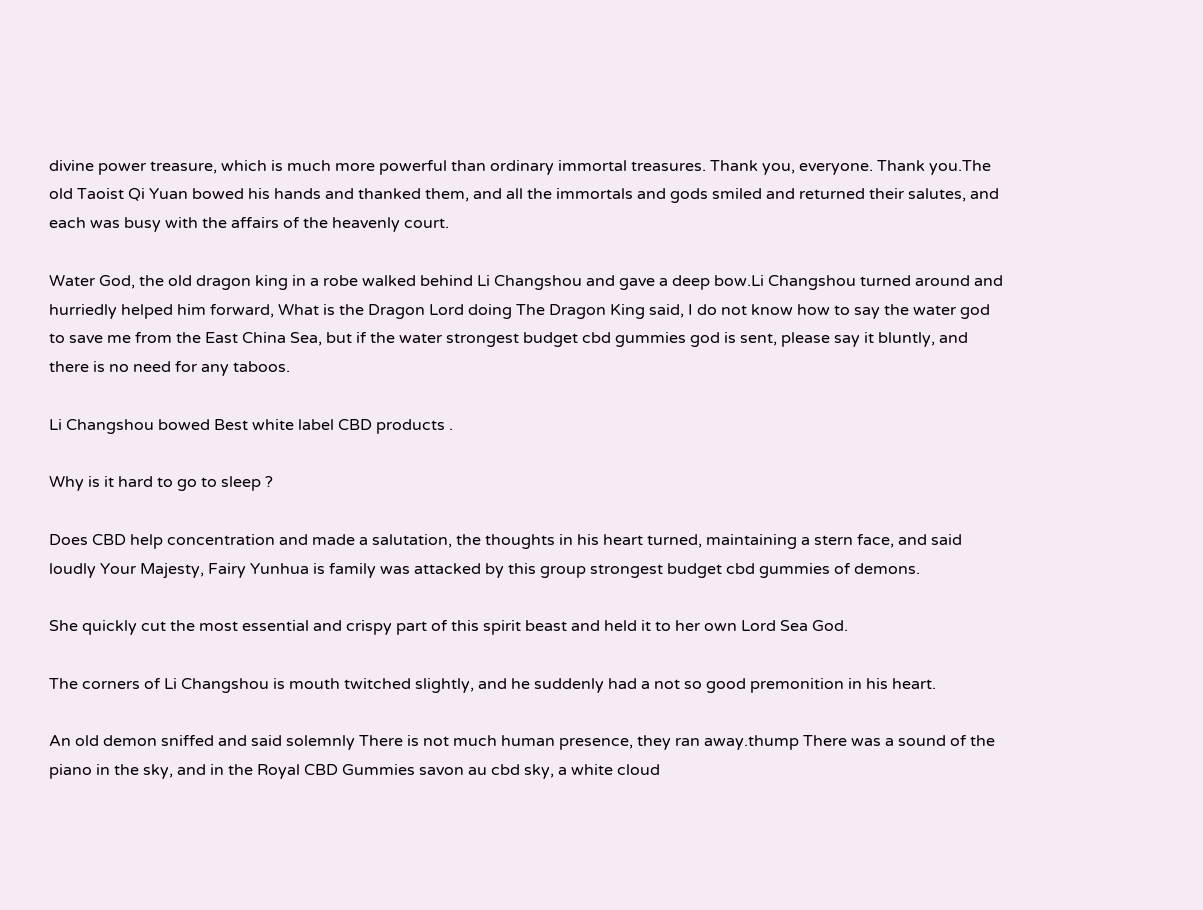divine power treasure, which is much more powerful than ordinary immortal treasures. Thank you, everyone. Thank you.The old Taoist Qi Yuan bowed his hands and thanked them, and all the immortals and gods smiled and returned their salutes, and each was busy with the affairs of the heavenly court.

Water God, the old dragon king in a robe walked behind Li Changshou and gave a deep bow.Li Changshou turned around and hurriedly helped him forward, What is the Dragon Lord doing The Dragon King said, I do not know how to say the water god to save me from the East China Sea, but if the water strongest budget cbd gummies god is sent, please say it bluntly, and there is no need for any taboos.

Li Changshou bowed Best white label CBD products .

Why is it hard to go to sleep ?

Does CBD help concentration and made a salutation, the thoughts in his heart turned, maintaining a stern face, and said loudly Your Majesty, Fairy Yunhua is family was attacked by this group strongest budget cbd gummies of demons.

She quickly cut the most essential and crispy part of this spirit beast and held it to her own Lord Sea God.

The corners of Li Changshou is mouth twitched slightly, and he suddenly had a not so good premonition in his heart.

An old demon sniffed and said solemnly There is not much human presence, they ran away.thump There was a sound of the piano in the sky, and in the Royal CBD Gummies savon au cbd sky, a white cloud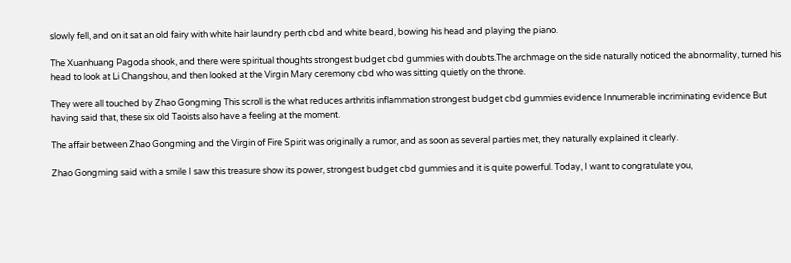slowly fell, and on it sat an old fairy with white hair laundry perth cbd and white beard, bowing his head and playing the piano.

The Xuanhuang Pagoda shook, and there were spiritual thoughts strongest budget cbd gummies with doubts.The archmage on the side naturally noticed the abnormality, turned his head to look at Li Changshou, and then looked at the Virgin Mary ceremony cbd who was sitting quietly on the throne.

They were all touched by Zhao Gongming This scroll is the what reduces arthritis inflammation strongest budget cbd gummies evidence Innumerable incriminating evidence But having said that, these six old Taoists also have a feeling at the moment.

The affair between Zhao Gongming and the Virgin of Fire Spirit was originally a rumor, and as soon as several parties met, they naturally explained it clearly.

Zhao Gongming said with a smile I saw this treasure show its power, strongest budget cbd gummies and it is quite powerful. Today, I want to congratulate you,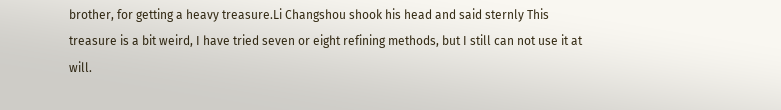brother, for getting a heavy treasure.Li Changshou shook his head and said sternly This treasure is a bit weird, I have tried seven or eight refining methods, but I still can not use it at will.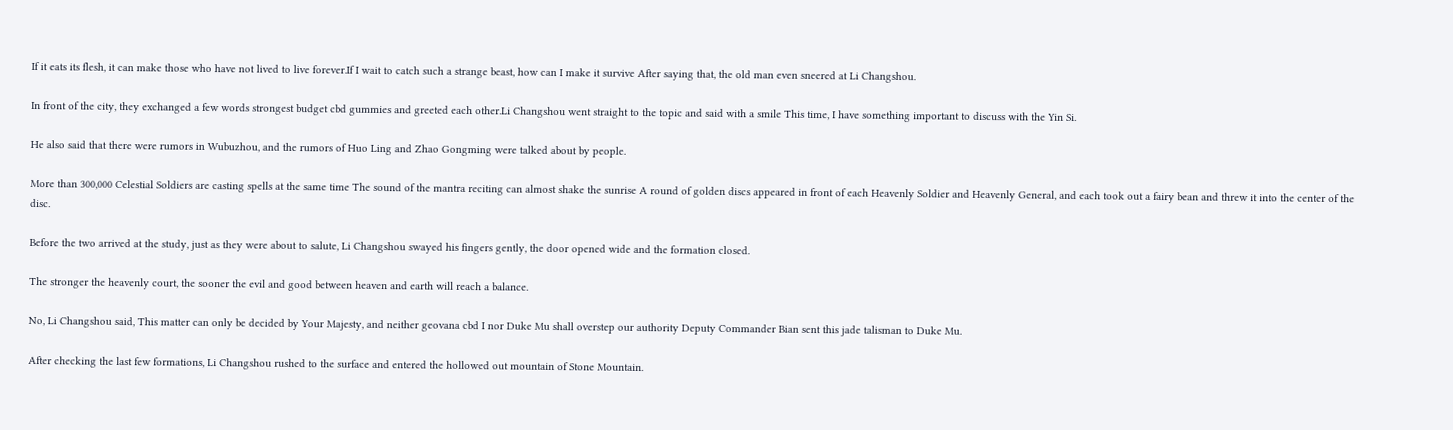If it eats its flesh, it can make those who have not lived to live forever.If I wait to catch such a strange beast, how can I make it survive After saying that, the old man even sneered at Li Changshou.

In front of the city, they exchanged a few words strongest budget cbd gummies and greeted each other.Li Changshou went straight to the topic and said with a smile This time, I have something important to discuss with the Yin Si.

He also said that there were rumors in Wubuzhou, and the rumors of Huo Ling and Zhao Gongming were talked about by people.

More than 300,000 Celestial Soldiers are casting spells at the same time The sound of the mantra reciting can almost shake the sunrise A round of golden discs appeared in front of each Heavenly Soldier and Heavenly General, and each took out a fairy bean and threw it into the center of the disc.

Before the two arrived at the study, just as they were about to salute, Li Changshou swayed his fingers gently, the door opened wide and the formation closed.

The stronger the heavenly court, the sooner the evil and good between heaven and earth will reach a balance.

No, Li Changshou said, This matter can only be decided by Your Majesty, and neither geovana cbd I nor Duke Mu shall overstep our authority Deputy Commander Bian sent this jade talisman to Duke Mu.

After checking the last few formations, Li Changshou rushed to the surface and entered the hollowed out mountain of Stone Mountain.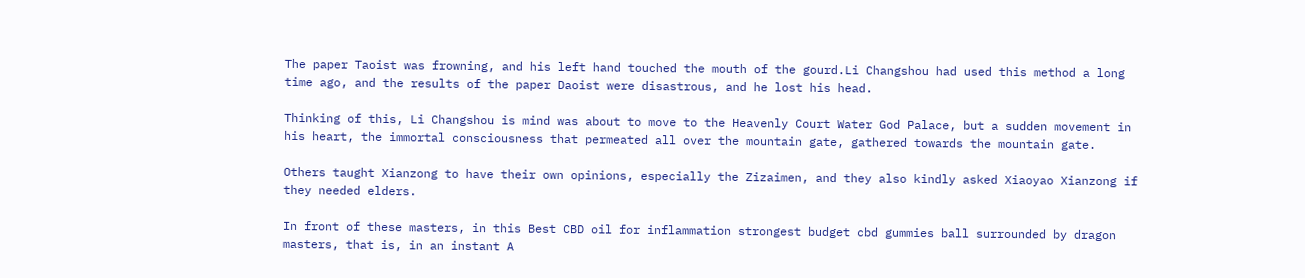The paper Taoist was frowning, and his left hand touched the mouth of the gourd.Li Changshou had used this method a long time ago, and the results of the paper Daoist were disastrous, and he lost his head.

Thinking of this, Li Changshou is mind was about to move to the Heavenly Court Water God Palace, but a sudden movement in his heart, the immortal consciousness that permeated all over the mountain gate, gathered towards the mountain gate.

Others taught Xianzong to have their own opinions, especially the Zizaimen, and they also kindly asked Xiaoyao Xianzong if they needed elders.

In front of these masters, in this Best CBD oil for inflammation strongest budget cbd gummies ball surrounded by dragon masters, that is, in an instant A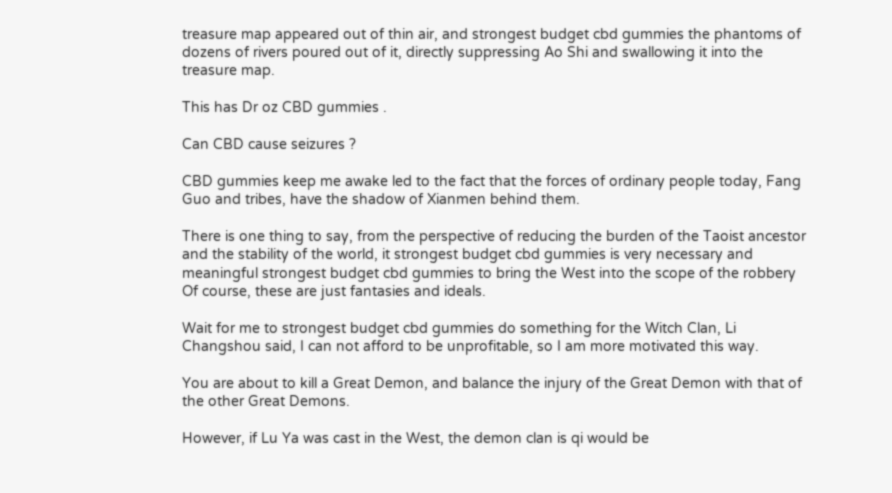treasure map appeared out of thin air, and strongest budget cbd gummies the phantoms of dozens of rivers poured out of it, directly suppressing Ao Shi and swallowing it into the treasure map.

This has Dr oz CBD gummies .

Can CBD cause seizures ?

CBD gummies keep me awake led to the fact that the forces of ordinary people today, Fang Guo and tribes, have the shadow of Xianmen behind them.

There is one thing to say, from the perspective of reducing the burden of the Taoist ancestor and the stability of the world, it strongest budget cbd gummies is very necessary and meaningful strongest budget cbd gummies to bring the West into the scope of the robbery Of course, these are just fantasies and ideals.

Wait for me to strongest budget cbd gummies do something for the Witch Clan, Li Changshou said, I can not afford to be unprofitable, so I am more motivated this way.

You are about to kill a Great Demon, and balance the injury of the Great Demon with that of the other Great Demons.

However, if Lu Ya was cast in the West, the demon clan is qi would be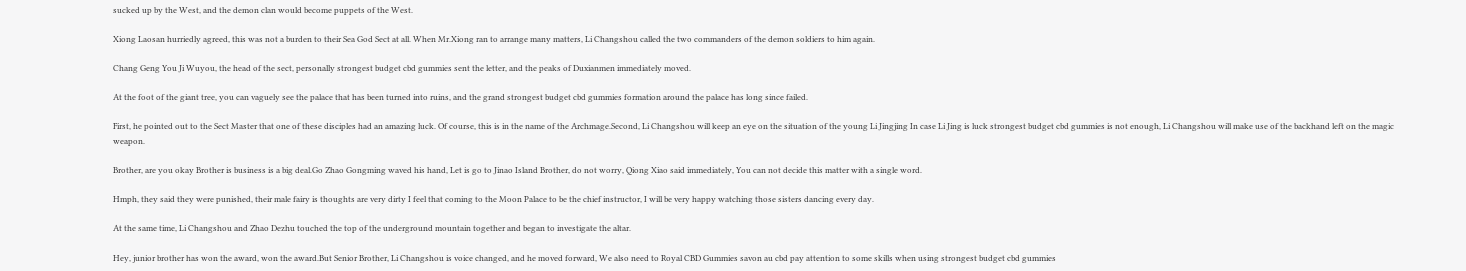sucked up by the West, and the demon clan would become puppets of the West.

Xiong Laosan hurriedly agreed, this was not a burden to their Sea God Sect at all. When Mr.Xiong ran to arrange many matters, Li Changshou called the two commanders of the demon soldiers to him again.

Chang Geng You Ji Wuyou, the head of the sect, personally strongest budget cbd gummies sent the letter, and the peaks of Duxianmen immediately moved.

At the foot of the giant tree, you can vaguely see the palace that has been turned into ruins, and the grand strongest budget cbd gummies formation around the palace has long since failed.

First, he pointed out to the Sect Master that one of these disciples had an amazing luck. Of course, this is in the name of the Archmage.Second, Li Changshou will keep an eye on the situation of the young Li Jingjing In case Li Jing is luck strongest budget cbd gummies is not enough, Li Changshou will make use of the backhand left on the magic weapon.

Brother, are you okay Brother is business is a big deal.Go Zhao Gongming waved his hand, Let is go to Jinao Island Brother, do not worry, Qiong Xiao said immediately, You can not decide this matter with a single word.

Hmph, they said they were punished, their male fairy is thoughts are very dirty I feel that coming to the Moon Palace to be the chief instructor, I will be very happy watching those sisters dancing every day.

At the same time, Li Changshou and Zhao Dezhu touched the top of the underground mountain together and began to investigate the altar.

Hey, junior brother has won the award, won the award.But Senior Brother, Li Changshou is voice changed, and he moved forward, We also need to Royal CBD Gummies savon au cbd pay attention to some skills when using strongest budget cbd gummies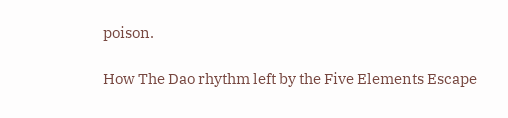poison.

How The Dao rhythm left by the Five Elements Escape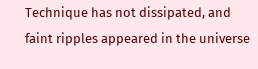Technique has not dissipated, and faint ripples appeared in the universe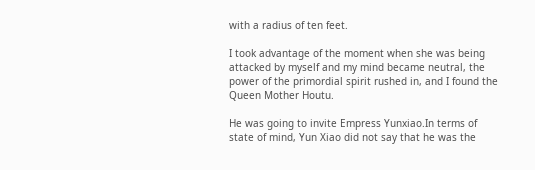with a radius of ten feet.

I took advantage of the moment when she was being attacked by myself and my mind became neutral, the power of the primordial spirit rushed in, and I found the Queen Mother Houtu.

He was going to invite Empress Yunxiao.In terms of state of mind, Yun Xiao did not say that he was the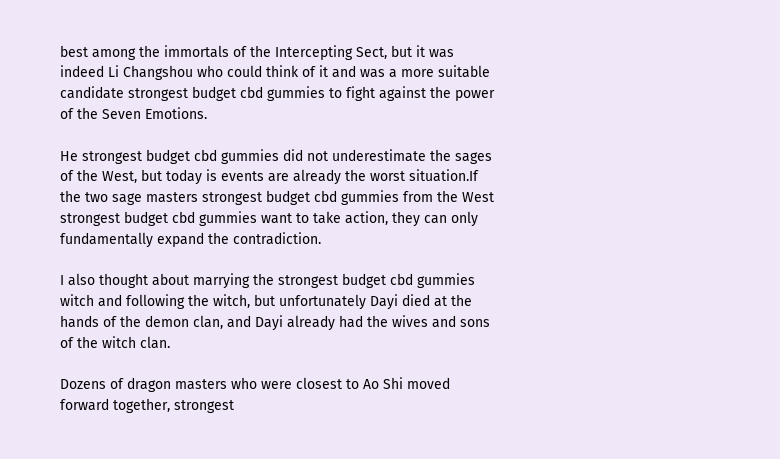best among the immortals of the Intercepting Sect, but it was indeed Li Changshou who could think of it and was a more suitable candidate strongest budget cbd gummies to fight against the power of the Seven Emotions.

He strongest budget cbd gummies did not underestimate the sages of the West, but today is events are already the worst situation.If the two sage masters strongest budget cbd gummies from the West strongest budget cbd gummies want to take action, they can only fundamentally expand the contradiction.

I also thought about marrying the strongest budget cbd gummies witch and following the witch, but unfortunately Dayi died at the hands of the demon clan, and Dayi already had the wives and sons of the witch clan.

Dozens of dragon masters who were closest to Ao Shi moved forward together, strongest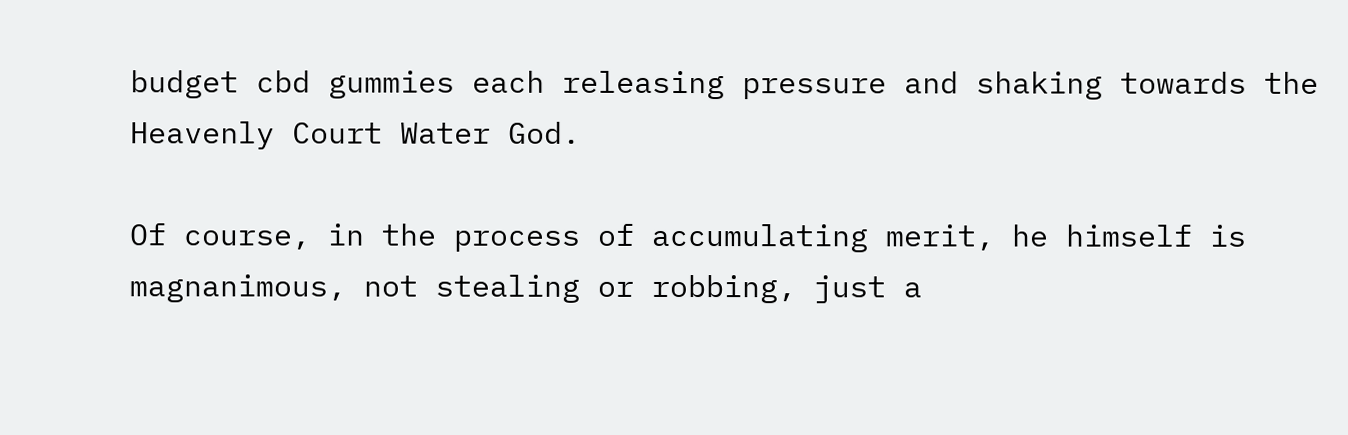budget cbd gummies each releasing pressure and shaking towards the Heavenly Court Water God.

Of course, in the process of accumulating merit, he himself is magnanimous, not stealing or robbing, just a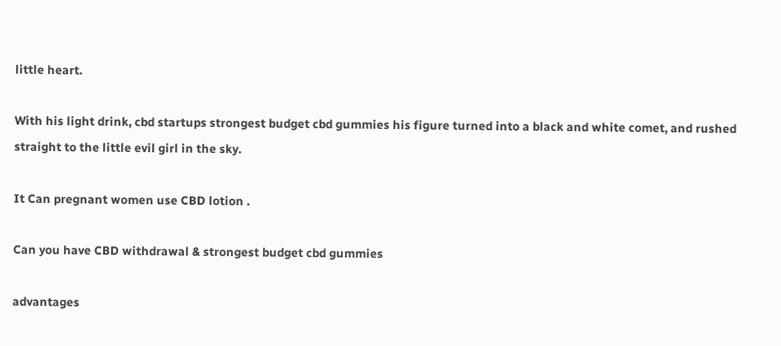little heart.

With his light drink, cbd startups strongest budget cbd gummies his figure turned into a black and white comet, and rushed straight to the little evil girl in the sky.

It Can pregnant women use CBD lotion .

Can you have CBD withdrawal & strongest budget cbd gummies

advantages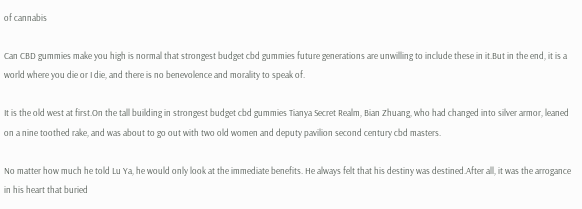of cannabis

Can CBD gummies make you high is normal that strongest budget cbd gummies future generations are unwilling to include these in it.But in the end, it is a world where you die or I die, and there is no benevolence and morality to speak of.

It is the old west at first.On the tall building in strongest budget cbd gummies Tianya Secret Realm, Bian Zhuang, who had changed into silver armor, leaned on a nine toothed rake, and was about to go out with two old women and deputy pavilion second century cbd masters.

No matter how much he told Lu Ya, he would only look at the immediate benefits. He always felt that his destiny was destined.After all, it was the arrogance in his heart that buried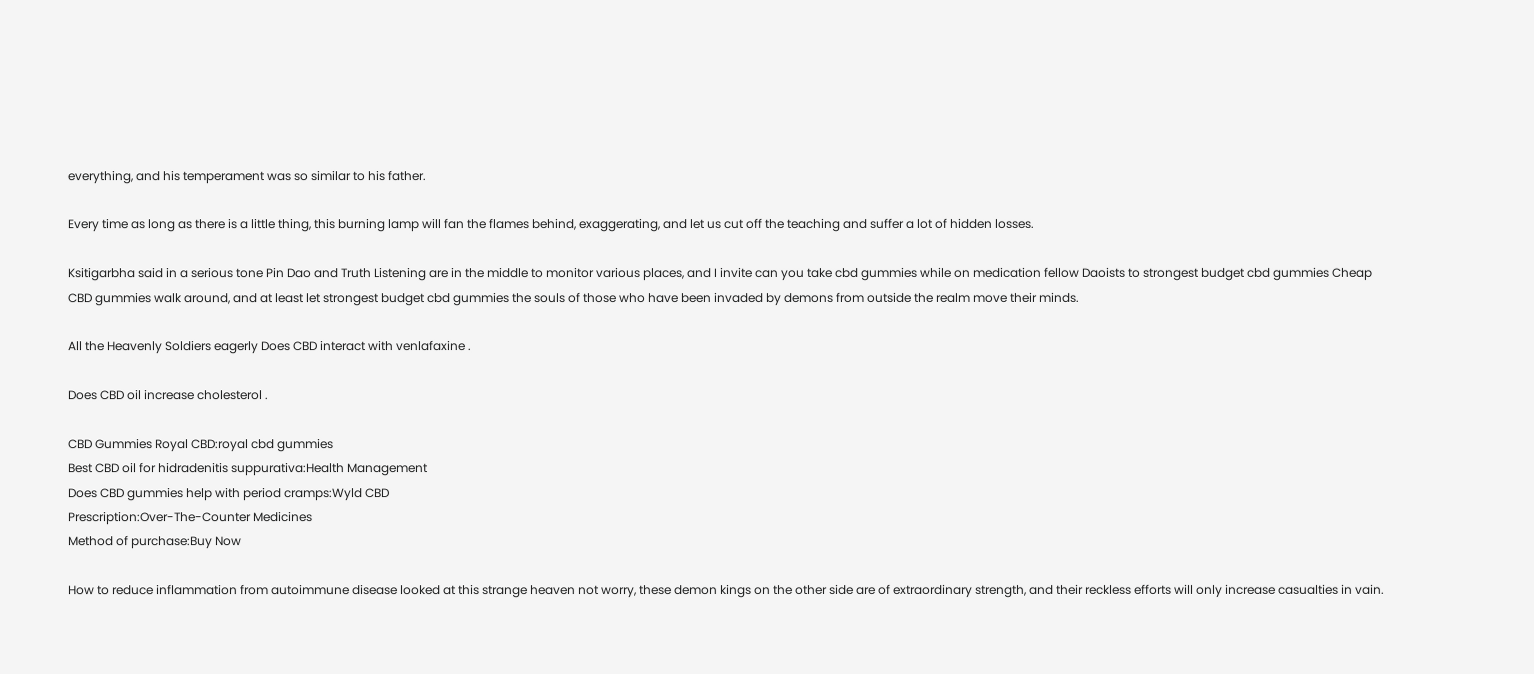everything, and his temperament was so similar to his father.

Every time as long as there is a little thing, this burning lamp will fan the flames behind, exaggerating, and let us cut off the teaching and suffer a lot of hidden losses.

Ksitigarbha said in a serious tone Pin Dao and Truth Listening are in the middle to monitor various places, and I invite can you take cbd gummies while on medication fellow Daoists to strongest budget cbd gummies Cheap CBD gummies walk around, and at least let strongest budget cbd gummies the souls of those who have been invaded by demons from outside the realm move their minds.

All the Heavenly Soldiers eagerly Does CBD interact with venlafaxine .

Does CBD oil increase cholesterol .

CBD Gummies Royal CBD:royal cbd gummies
Best CBD oil for hidradenitis suppurativa:Health Management
Does CBD gummies help with period cramps:Wyld CBD
Prescription:Over-The-Counter Medicines
Method of purchase:Buy Now

How to reduce inflammation from autoimmune disease looked at this strange heaven not worry, these demon kings on the other side are of extraordinary strength, and their reckless efforts will only increase casualties in vain.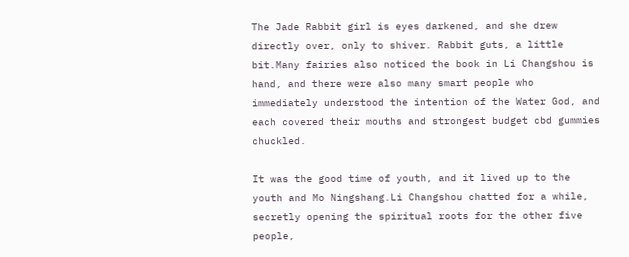The Jade Rabbit girl is eyes darkened, and she drew directly over, only to shiver. Rabbit guts, a little bit.Many fairies also noticed the book in Li Changshou is hand, and there were also many smart people who immediately understood the intention of the Water God, and each covered their mouths and strongest budget cbd gummies chuckled.

It was the good time of youth, and it lived up to the youth and Mo Ningshang.Li Changshou chatted for a while, secretly opening the spiritual roots for the other five people,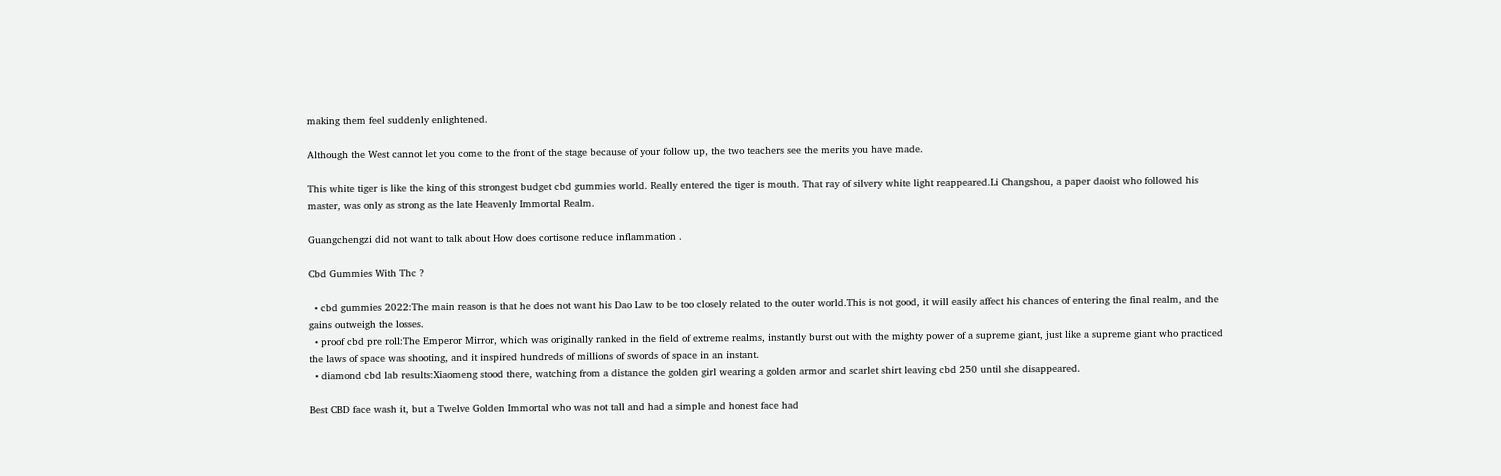making them feel suddenly enlightened.

Although the West cannot let you come to the front of the stage because of your follow up, the two teachers see the merits you have made.

This white tiger is like the king of this strongest budget cbd gummies world. Really entered the tiger is mouth. That ray of silvery white light reappeared.Li Changshou, a paper daoist who followed his master, was only as strong as the late Heavenly Immortal Realm.

Guangchengzi did not want to talk about How does cortisone reduce inflammation .

Cbd Gummies With Thc ?

  • cbd gummies 2022:The main reason is that he does not want his Dao Law to be too closely related to the outer world.This is not good, it will easily affect his chances of entering the final realm, and the gains outweigh the losses.
  • proof cbd pre roll:The Emperor Mirror, which was originally ranked in the field of extreme realms, instantly burst out with the mighty power of a supreme giant, just like a supreme giant who practiced the laws of space was shooting, and it inspired hundreds of millions of swords of space in an instant.
  • diamond cbd lab results:Xiaomeng stood there, watching from a distance the golden girl wearing a golden armor and scarlet shirt leaving cbd 250 until she disappeared.

Best CBD face wash it, but a Twelve Golden Immortal who was not tall and had a simple and honest face had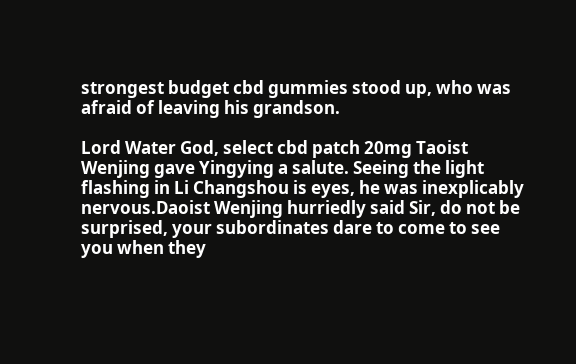strongest budget cbd gummies stood up, who was afraid of leaving his grandson.

Lord Water God, select cbd patch 20mg Taoist Wenjing gave Yingying a salute. Seeing the light flashing in Li Changshou is eyes, he was inexplicably nervous.Daoist Wenjing hurriedly said Sir, do not be surprised, your subordinates dare to come to see you when they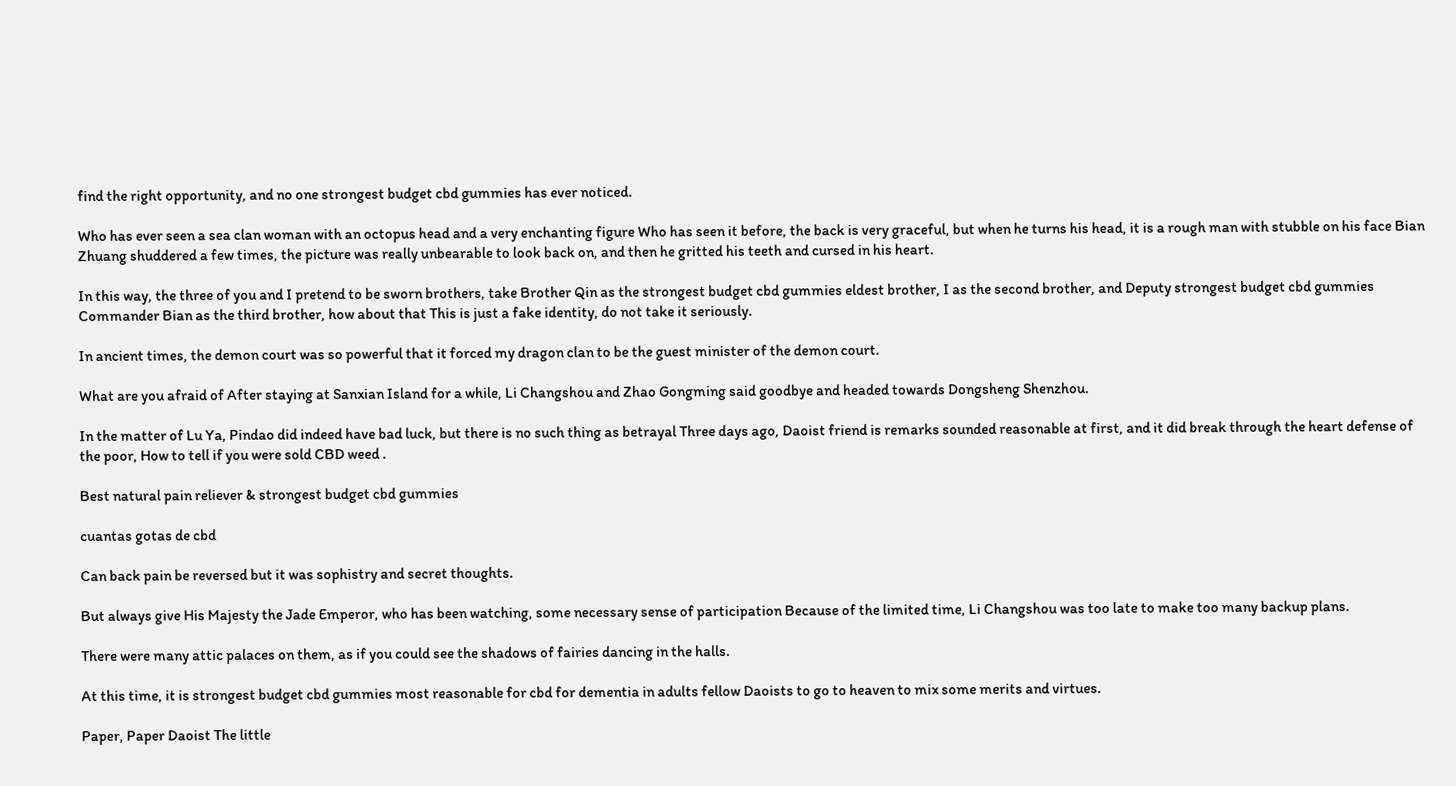find the right opportunity, and no one strongest budget cbd gummies has ever noticed.

Who has ever seen a sea clan woman with an octopus head and a very enchanting figure Who has seen it before, the back is very graceful, but when he turns his head, it is a rough man with stubble on his face Bian Zhuang shuddered a few times, the picture was really unbearable to look back on, and then he gritted his teeth and cursed in his heart.

In this way, the three of you and I pretend to be sworn brothers, take Brother Qin as the strongest budget cbd gummies eldest brother, I as the second brother, and Deputy strongest budget cbd gummies Commander Bian as the third brother, how about that This is just a fake identity, do not take it seriously.

In ancient times, the demon court was so powerful that it forced my dragon clan to be the guest minister of the demon court.

What are you afraid of After staying at Sanxian Island for a while, Li Changshou and Zhao Gongming said goodbye and headed towards Dongsheng Shenzhou.

In the matter of Lu Ya, Pindao did indeed have bad luck, but there is no such thing as betrayal Three days ago, Daoist friend is remarks sounded reasonable at first, and it did break through the heart defense of the poor, How to tell if you were sold CBD weed .

Best natural pain reliever & strongest budget cbd gummies

cuantas gotas de cbd

Can back pain be reversed but it was sophistry and secret thoughts.

But always give His Majesty the Jade Emperor, who has been watching, some necessary sense of participation Because of the limited time, Li Changshou was too late to make too many backup plans.

There were many attic palaces on them, as if you could see the shadows of fairies dancing in the halls.

At this time, it is strongest budget cbd gummies most reasonable for cbd for dementia in adults fellow Daoists to go to heaven to mix some merits and virtues.

Paper, Paper Daoist The little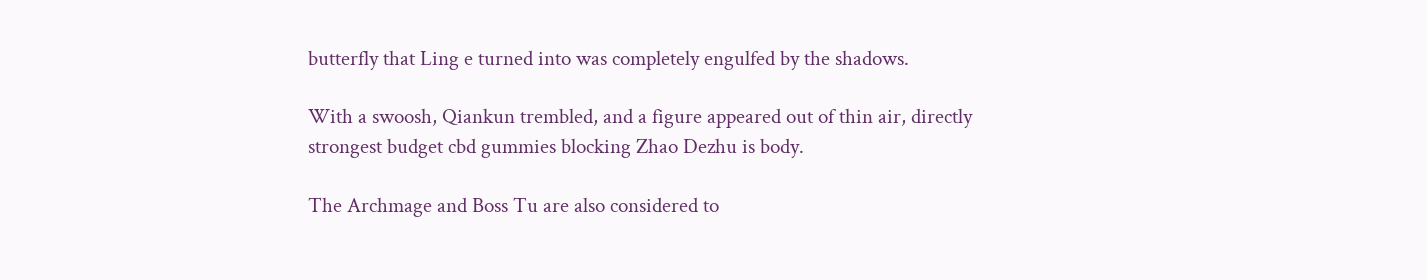butterfly that Ling e turned into was completely engulfed by the shadows.

With a swoosh, Qiankun trembled, and a figure appeared out of thin air, directly strongest budget cbd gummies blocking Zhao Dezhu is body.

The Archmage and Boss Tu are also considered to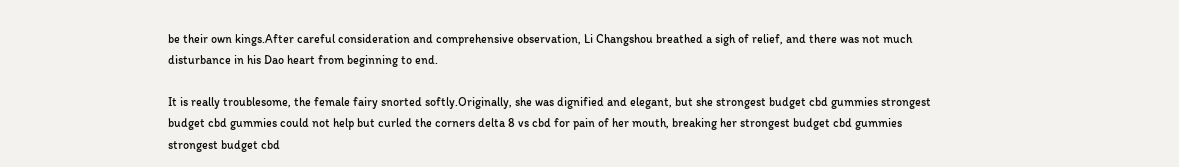be their own kings.After careful consideration and comprehensive observation, Li Changshou breathed a sigh of relief, and there was not much disturbance in his Dao heart from beginning to end.

It is really troublesome, the female fairy snorted softly.Originally, she was dignified and elegant, but she strongest budget cbd gummies strongest budget cbd gummies could not help but curled the corners delta 8 vs cbd for pain of her mouth, breaking her strongest budget cbd gummies strongest budget cbd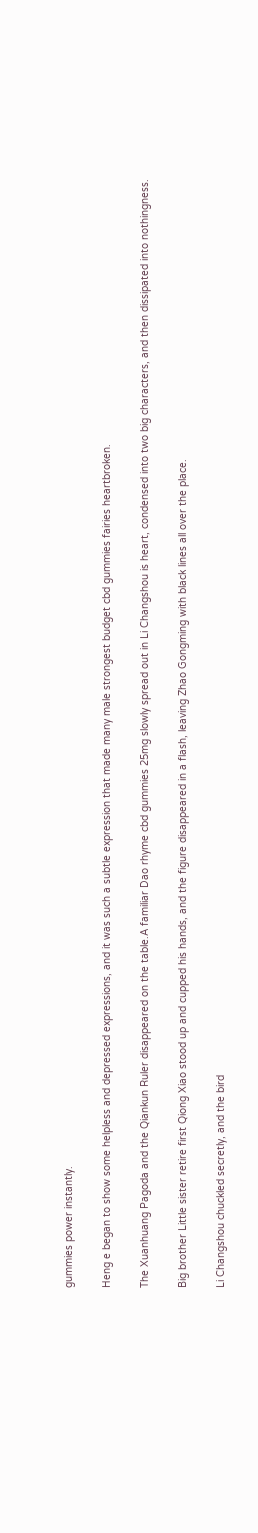gummies power instantly.

Heng e began to show some helpless and depressed expressions, and it was such a subtle expression that made many male strongest budget cbd gummies fairies heartbroken.

The Xuanhuang Pagoda and the Qiankun Ruler disappeared on the table.A familiar Dao rhyme cbd gummies 25mg slowly spread out in Li Changshou is heart, condensed into two big characters, and then dissipated into nothingness.

Big brother Little sister retire first Qiong Xiao stood up and cupped his hands, and the figure disappeared in a flash, leaving Zhao Gongming with black lines all over the place.

Li Changshou chuckled secretly, and the bird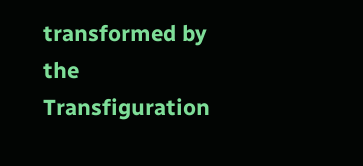transformed by the Transfiguration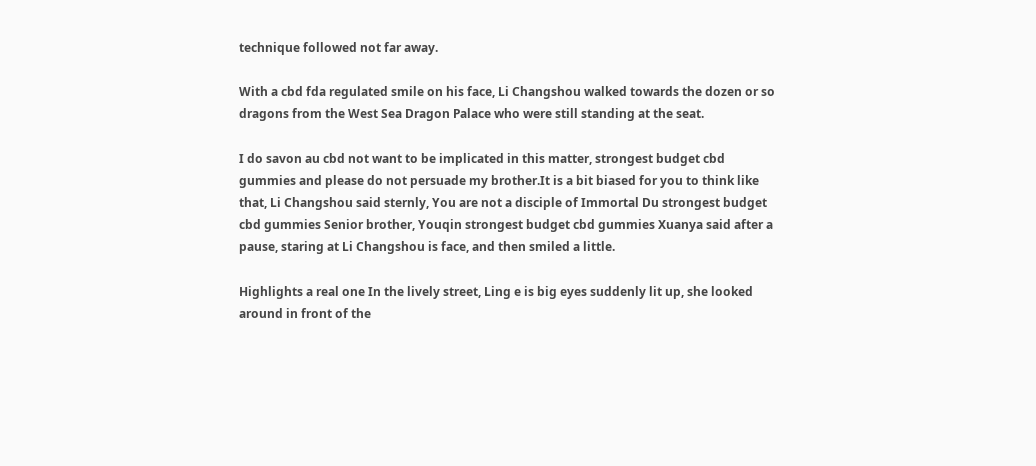technique followed not far away.

With a cbd fda regulated smile on his face, Li Changshou walked towards the dozen or so dragons from the West Sea Dragon Palace who were still standing at the seat.

I do savon au cbd not want to be implicated in this matter, strongest budget cbd gummies and please do not persuade my brother.It is a bit biased for you to think like that, Li Changshou said sternly, You are not a disciple of Immortal Du strongest budget cbd gummies Senior brother, Youqin strongest budget cbd gummies Xuanya said after a pause, staring at Li Changshou is face, and then smiled a little.

Highlights a real one In the lively street, Ling e is big eyes suddenly lit up, she looked around in front of the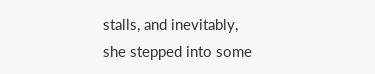stalls, and inevitably, she stepped into some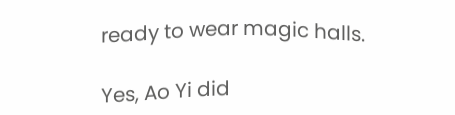ready to wear magic halls.

Yes, Ao Yi did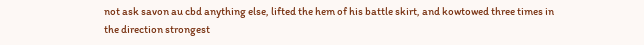not ask savon au cbd anything else, lifted the hem of his battle skirt, and kowtowed three times in the direction strongest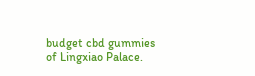budget cbd gummies of Lingxiao Palace.